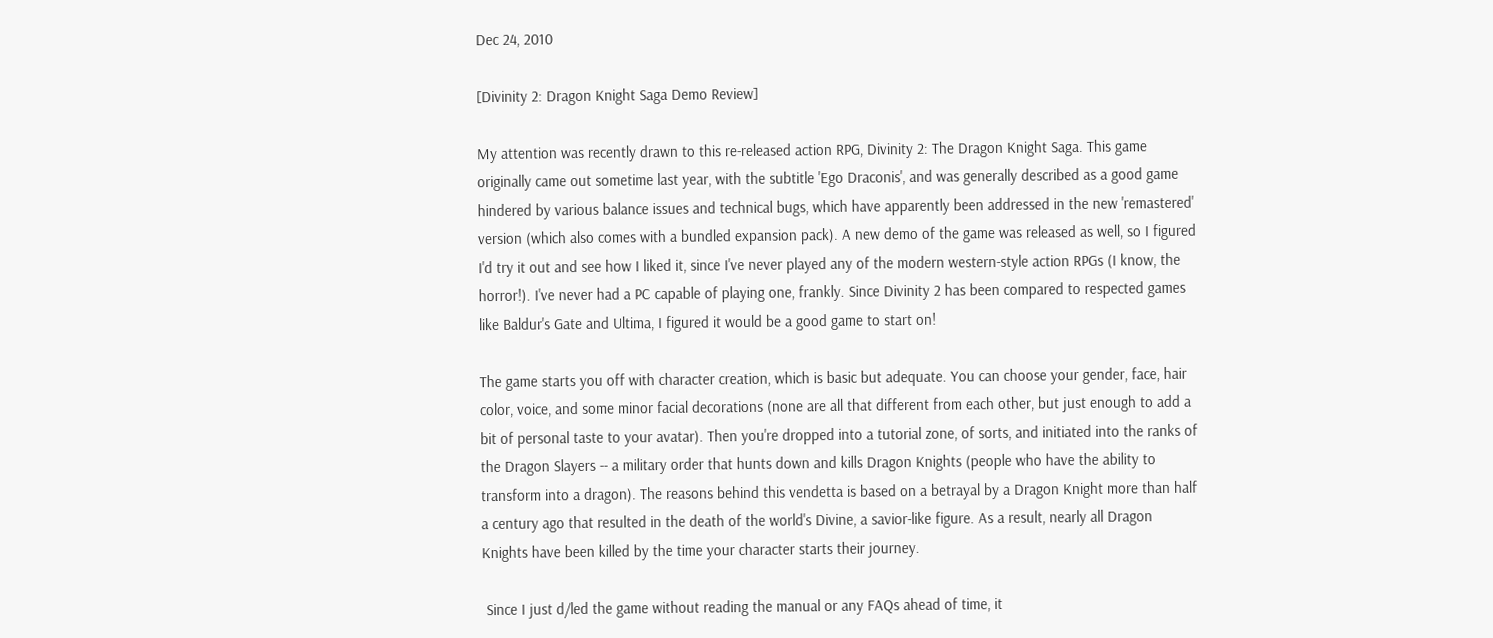Dec 24, 2010

[Divinity 2: Dragon Knight Saga Demo Review]

My attention was recently drawn to this re-released action RPG, Divinity 2: The Dragon Knight Saga. This game originally came out sometime last year, with the subtitle 'Ego Draconis', and was generally described as a good game hindered by various balance issues and technical bugs, which have apparently been addressed in the new 'remastered' version (which also comes with a bundled expansion pack). A new demo of the game was released as well, so I figured I'd try it out and see how I liked it, since I've never played any of the modern western-style action RPGs (I know, the horror!). I've never had a PC capable of playing one, frankly. Since Divinity 2 has been compared to respected games like Baldur's Gate and Ultima, I figured it would be a good game to start on!

The game starts you off with character creation, which is basic but adequate. You can choose your gender, face, hair color, voice, and some minor facial decorations (none are all that different from each other, but just enough to add a bit of personal taste to your avatar). Then you're dropped into a tutorial zone, of sorts, and initiated into the ranks of the Dragon Slayers -- a military order that hunts down and kills Dragon Knights (people who have the ability to transform into a dragon). The reasons behind this vendetta is based on a betrayal by a Dragon Knight more than half a century ago that resulted in the death of the world's Divine, a savior-like figure. As a result, nearly all Dragon Knights have been killed by the time your character starts their journey.

 Since I just d/led the game without reading the manual or any FAQs ahead of time, it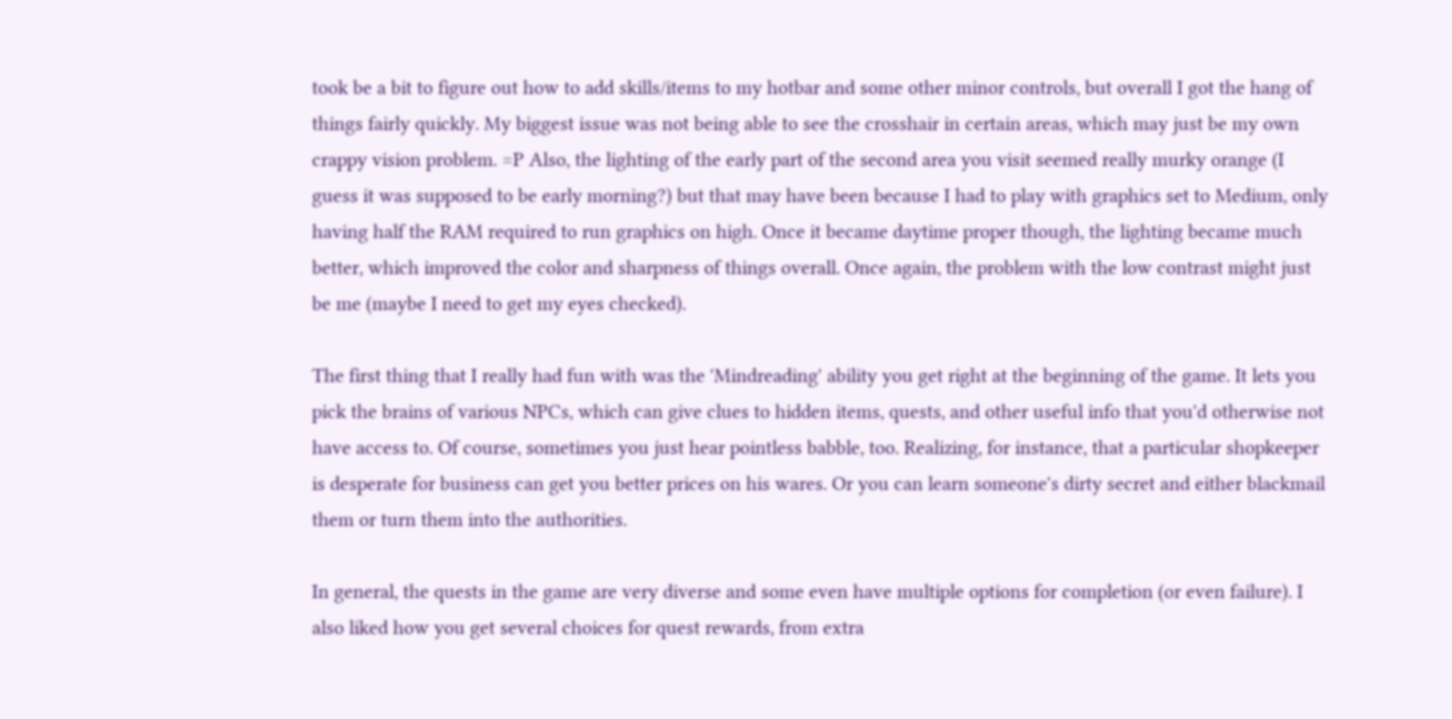took be a bit to figure out how to add skills/items to my hotbar and some other minor controls, but overall I got the hang of things fairly quickly. My biggest issue was not being able to see the crosshair in certain areas, which may just be my own crappy vision problem. =P Also, the lighting of the early part of the second area you visit seemed really murky orange (I guess it was supposed to be early morning?) but that may have been because I had to play with graphics set to Medium, only having half the RAM required to run graphics on high. Once it became daytime proper though, the lighting became much better, which improved the color and sharpness of things overall. Once again, the problem with the low contrast might just be me (maybe I need to get my eyes checked).

The first thing that I really had fun with was the 'Mindreading' ability you get right at the beginning of the game. It lets you pick the brains of various NPCs, which can give clues to hidden items, quests, and other useful info that you'd otherwise not have access to. Of course, sometimes you just hear pointless babble, too. Realizing, for instance, that a particular shopkeeper is desperate for business can get you better prices on his wares. Or you can learn someone's dirty secret and either blackmail them or turn them into the authorities.

In general, the quests in the game are very diverse and some even have multiple options for completion (or even failure). I also liked how you get several choices for quest rewards, from extra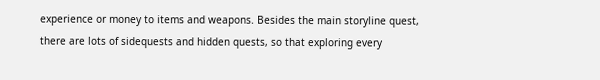experience or money to items and weapons. Besides the main storyline quest, there are lots of sidequests and hidden quests, so that exploring every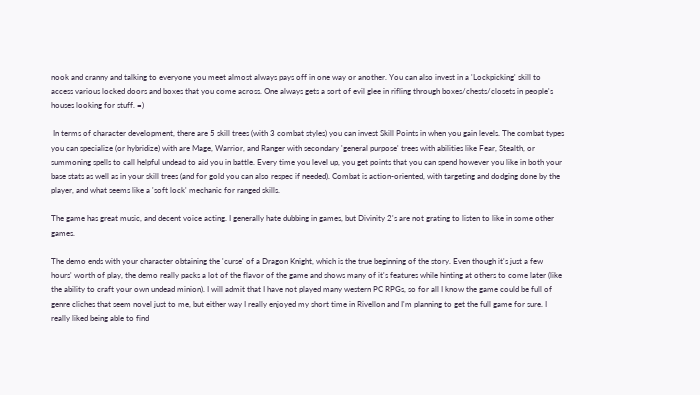nook and cranny and talking to everyone you meet almost always pays off in one way or another. You can also invest in a 'Lockpicking' skill to access various locked doors and boxes that you come across. One always gets a sort of evil glee in rifling through boxes/chests/closets in people's houses looking for stuff. =)

 In terms of character development, there are 5 skill trees (with 3 combat styles) you can invest Skill Points in when you gain levels. The combat types you can specialize (or hybridize) with are Mage, Warrior, and Ranger with secondary 'general purpose' trees with abilities like Fear, Stealth, or summoning spells to call helpful undead to aid you in battle. Every time you level up, you get points that you can spend however you like in both your base stats as well as in your skill trees (and for gold you can also respec if needed). Combat is action-oriented, with targeting and dodging done by the player, and what seems like a 'soft lock' mechanic for ranged skills.

The game has great music, and decent voice acting. I generally hate dubbing in games, but Divinity 2's are not grating to listen to like in some other games.

The demo ends with your character obtaining the 'curse' of a Dragon Knight, which is the true beginning of the story. Even though it's just a few hours' worth of play, the demo really packs a lot of the flavor of the game and shows many of it's features while hinting at others to come later (like the ability to craft your own undead minion). I will admit that I have not played many western PC RPGs, so for all I know the game could be full of genre cliches that seem novel just to me, but either way I really enjoyed my short time in Rivellon and I'm planning to get the full game for sure. I really liked being able to find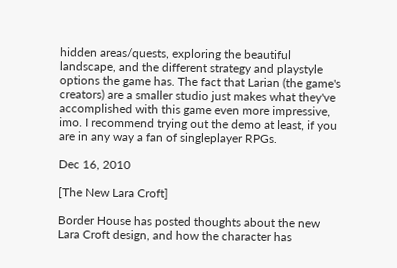hidden areas/quests, exploring the beautiful landscape, and the different strategy and playstyle options the game has. The fact that Larian (the game's creators) are a smaller studio just makes what they've accomplished with this game even more impressive, imo. I recommend trying out the demo at least, if you are in any way a fan of singleplayer RPGs.

Dec 16, 2010

[The New Lara Croft]

Border House has posted thoughts about the new Lara Croft design, and how the character has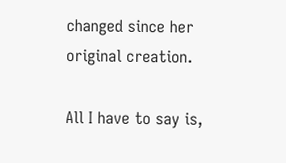changed since her original creation.

All I have to say is,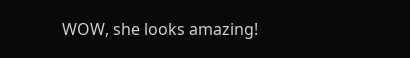WOW, she looks amazing!